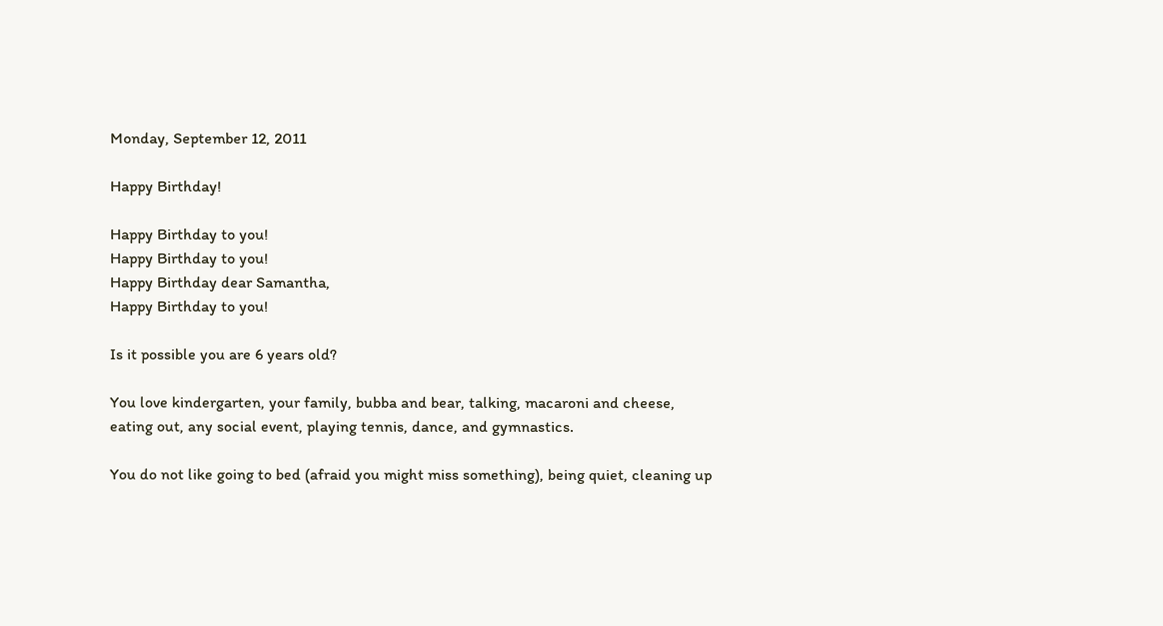Monday, September 12, 2011

Happy Birthday!

Happy Birthday to you!
Happy Birthday to you!
Happy Birthday dear Samantha,
Happy Birthday to you!

Is it possible you are 6 years old?

You love kindergarten, your family, bubba and bear, talking, macaroni and cheese,
eating out, any social event, playing tennis, dance, and gymnastics.

You do not like going to bed (afraid you might miss something), being quiet, cleaning up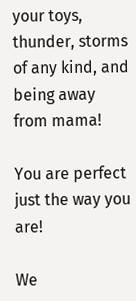your toys, thunder, storms of any kind, and being away from mama!

You are perfect just the way you are!

We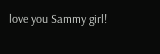love you Sammy girl!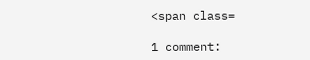<span class=

1 comment: